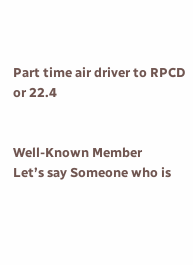Part time air driver to RPCD or 22.4


Well-Known Member
Let’s say Someone who is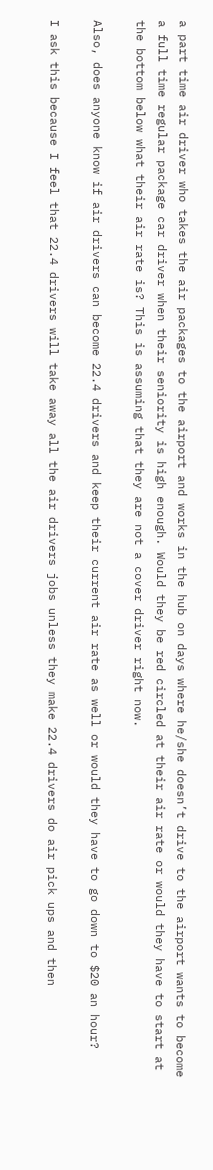a part time air driver who takes the air packages to the airport and works in the hub on days where he/she doesn’t drive to the airport wants to become a full time regular package car driver when their seniority is high enough. Would they be red circled at their air rate or would they have to start at the bottom below what their air rate is? This is assuming that they are not a cover driver right now.

Also, does anyone know if air drivers can become 22.4 drivers and keep their current air rate as well or would they have to go down to $20 an hour?

I ask this because I feel that 22.4 drivers will take away all the air drivers jobs unless they make 22.4 drivers do air pick ups and then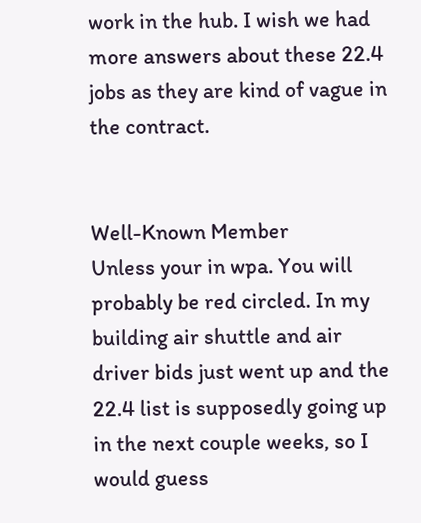work in the hub. I wish we had more answers about these 22.4 jobs as they are kind of vague in the contract.


Well-Known Member
Unless your in wpa. You will probably be red circled. In my building air shuttle and air driver bids just went up and the 22.4 list is supposedly going up in the next couple weeks, so I would guess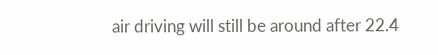air driving will still be around after 22.4